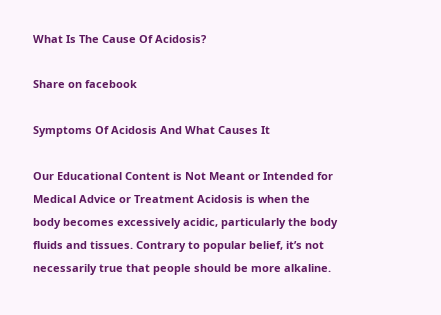What Is The Cause Of Acidosis?

Share on facebook

Symptoms Of Acidosis And What Causes It

Our Educational Content is Not Meant or Intended for Medical Advice or Treatment Acidosis is when the body becomes excessively acidic, particularly the body fluids and tissues. Contrary to popular belief, it’s not necessarily true that people should be more alkaline.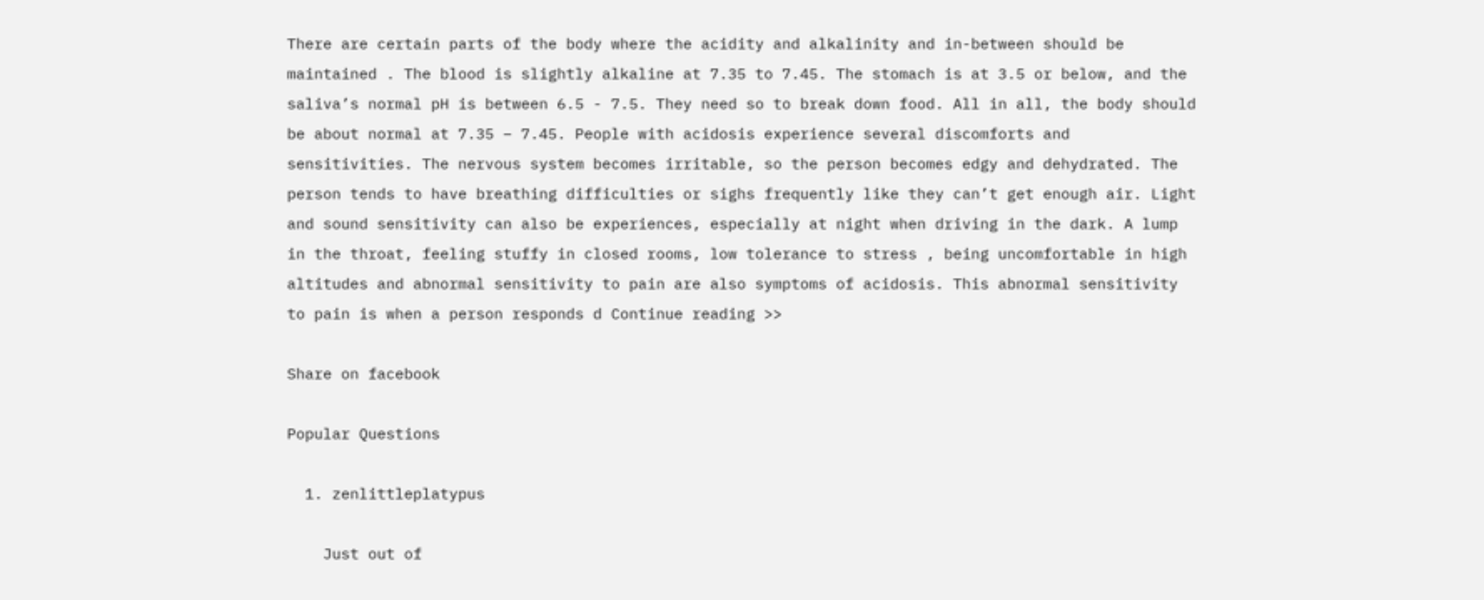There are certain parts of the body where the acidity and alkalinity and in-between should be maintained . The blood is slightly alkaline at 7.35 to 7.45. The stomach is at 3.5 or below, and the saliva’s normal pH is between 6.5 - 7.5. They need so to break down food. All in all, the body should be about normal at 7.35 – 7.45. People with acidosis experience several discomforts and sensitivities. The nervous system becomes irritable, so the person becomes edgy and dehydrated. The person tends to have breathing difficulties or sighs frequently like they can’t get enough air. Light and sound sensitivity can also be experiences, especially at night when driving in the dark. A lump in the throat, feeling stuffy in closed rooms, low tolerance to stress , being uncomfortable in high altitudes and abnormal sensitivity to pain are also symptoms of acidosis. This abnormal sensitivity to pain is when a person responds d Continue reading >>

Share on facebook

Popular Questions

  1. zenlittleplatypus

    Just out of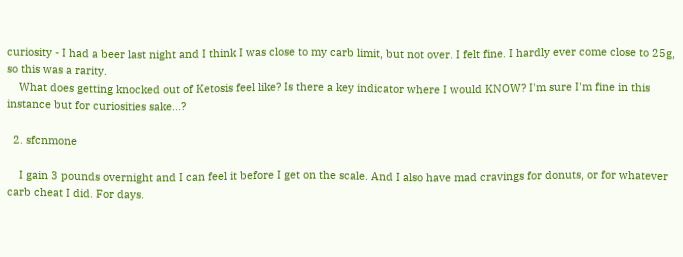curiosity - I had a beer last night and I think I was close to my carb limit, but not over. I felt fine. I hardly ever come close to 25g, so this was a rarity.
    What does getting knocked out of Ketosis feel like? Is there a key indicator where I would KNOW? I'm sure I'm fine in this instance but for curiosities sake...?

  2. sfcnmone

    I gain 3 pounds overnight and I can feel it before I get on the scale. And I also have mad cravings for donuts, or for whatever carb cheat I did. For days.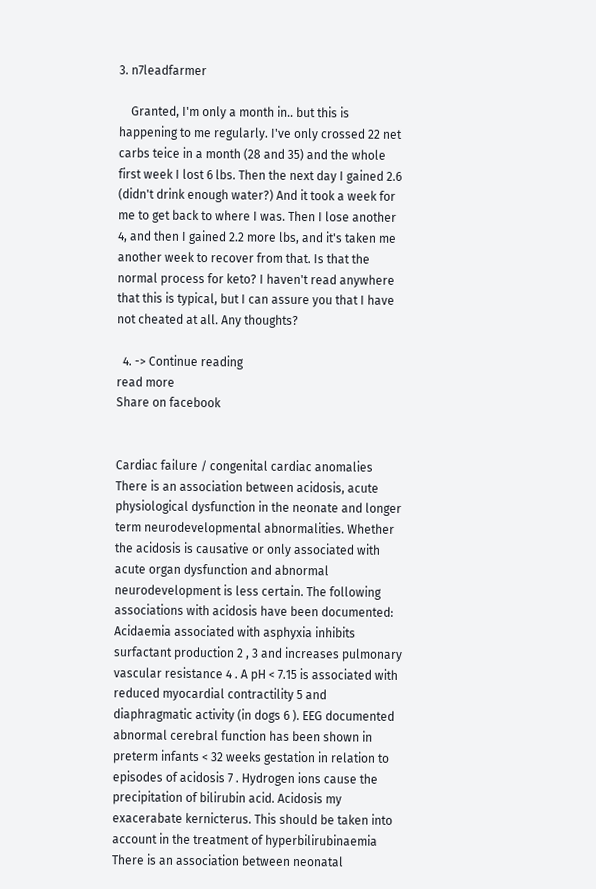3. n7leadfarmer

    Granted, I'm only a month in.. but this is happening to me regularly. I've only crossed 22 net carbs teice in a month (28 and 35) and the whole first week I lost 6 lbs. Then the next day I gained 2.6 (didn't drink enough water?) And it took a week for me to get back to where I was. Then I lose another 4, and then I gained 2.2 more lbs, and it's taken me another week to recover from that. Is that the normal process for keto? I haven't read anywhere that this is typical, but I can assure you that I have not cheated at all. Any thoughts?

  4. -> Continue reading
read more
Share on facebook


Cardiac failure / congenital cardiac anomalies There is an association between acidosis, acute physiological dysfunction in the neonate and longer term neurodevelopmental abnormalities. Whether the acidosis is causative or only associated with acute organ dysfunction and abnormal neurodevelopment is less certain. The following associations with acidosis have been documented: Acidaemia associated with asphyxia inhibits surfactant production 2 , 3 and increases pulmonary vascular resistance 4 . A pH < 7.15 is associated with reduced myocardial contractility 5 and diaphragmatic activity (in dogs 6 ). EEG documented abnormal cerebral function has been shown in preterm infants < 32 weeks gestation in relation to episodes of acidosis 7 . Hydrogen ions cause the precipitation of bilirubin acid. Acidosis my exacerabate kernicterus. This should be taken into account in the treatment of hyperbilirubinaemia There is an association between neonatal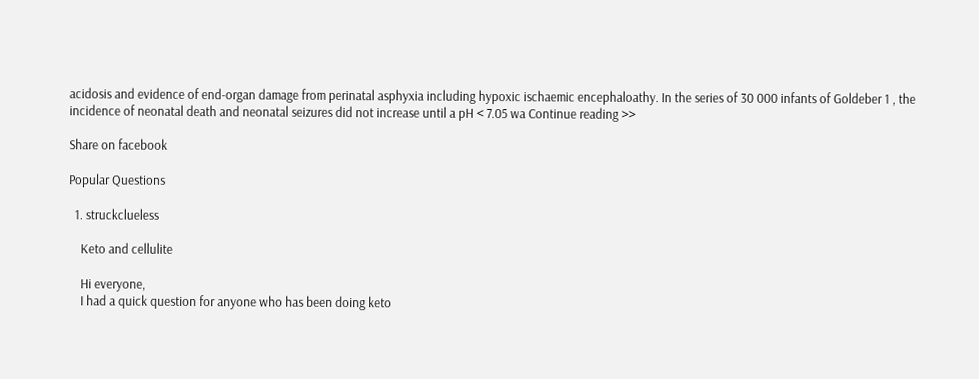acidosis and evidence of end-organ damage from perinatal asphyxia including hypoxic ischaemic encephaloathy. In the series of 30 000 infants of Goldeber 1 , the incidence of neonatal death and neonatal seizures did not increase until a pH < 7.05 wa Continue reading >>

Share on facebook

Popular Questions

  1. struckclueless

    Keto and cellulite

    Hi everyone,
    I had a quick question for anyone who has been doing keto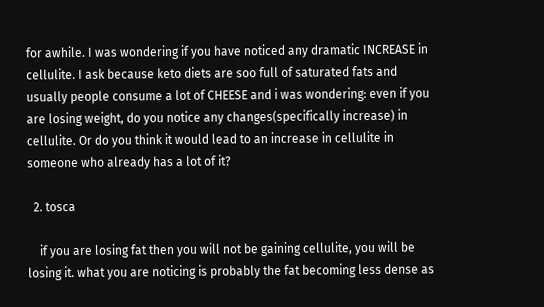for awhile. I was wondering if you have noticed any dramatic INCREASE in cellulite. I ask because keto diets are soo full of saturated fats and usually people consume a lot of CHEESE and i was wondering: even if you are losing weight, do you notice any changes(specifically increase) in cellulite. Or do you think it would lead to an increase in cellulite in someone who already has a lot of it?

  2. tosca

    if you are losing fat then you will not be gaining cellulite, you will be losing it. what you are noticing is probably the fat becoming less dense as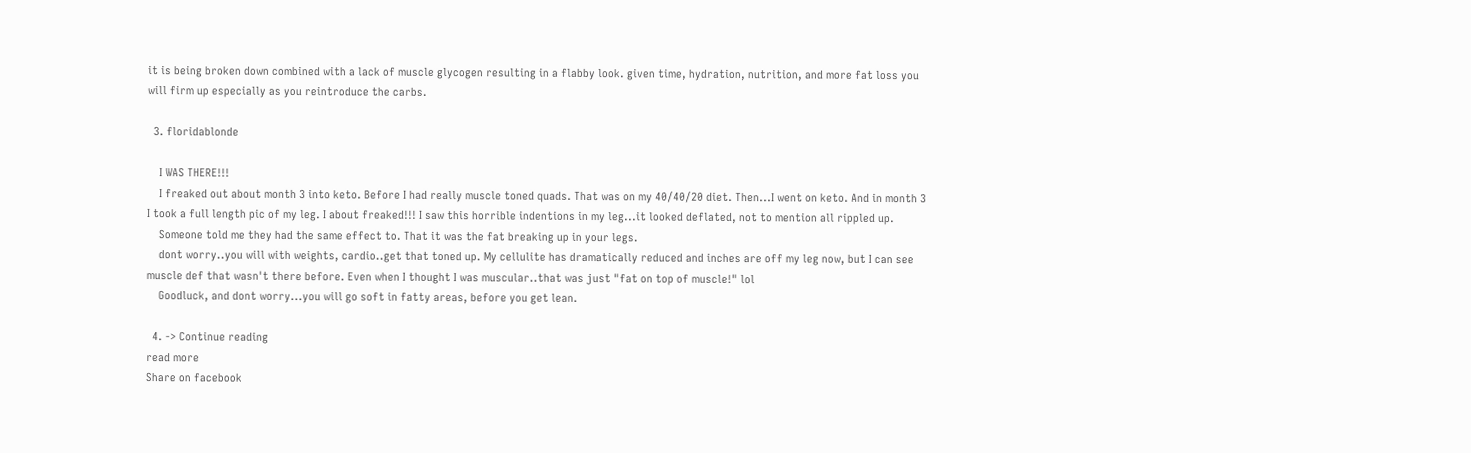it is being broken down combined with a lack of muscle glycogen resulting in a flabby look. given time, hydration, nutrition, and more fat loss you will firm up especially as you reintroduce the carbs.

  3. floridablonde

    I WAS THERE!!!
    I freaked out about month 3 into keto. Before I had really muscle toned quads. That was on my 40/40/20 diet. Then...I went on keto. And in month 3 I took a full length pic of my leg. I about freaked!!! I saw this horrible indentions in my leg...it looked deflated, not to mention all rippled up.
    Someone told me they had the same effect to. That it was the fat breaking up in your legs.
    dont worry..you will with weights, cardio..get that toned up. My cellulite has dramatically reduced and inches are off my leg now, but I can see muscle def that wasn't there before. Even when I thought I was muscular..that was just "fat on top of muscle!" lol
    Goodluck, and dont worry...you will go soft in fatty areas, before you get lean.

  4. -> Continue reading
read more
Share on facebook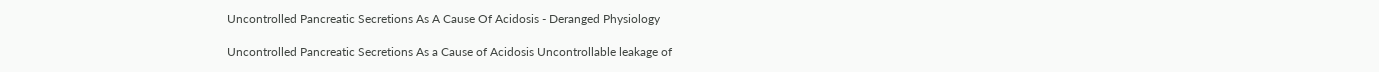Uncontrolled Pancreatic Secretions As A Cause Of Acidosis - Deranged Physiology

Uncontrolled Pancreatic Secretions As a Cause of Acidosis Uncontrollable leakage of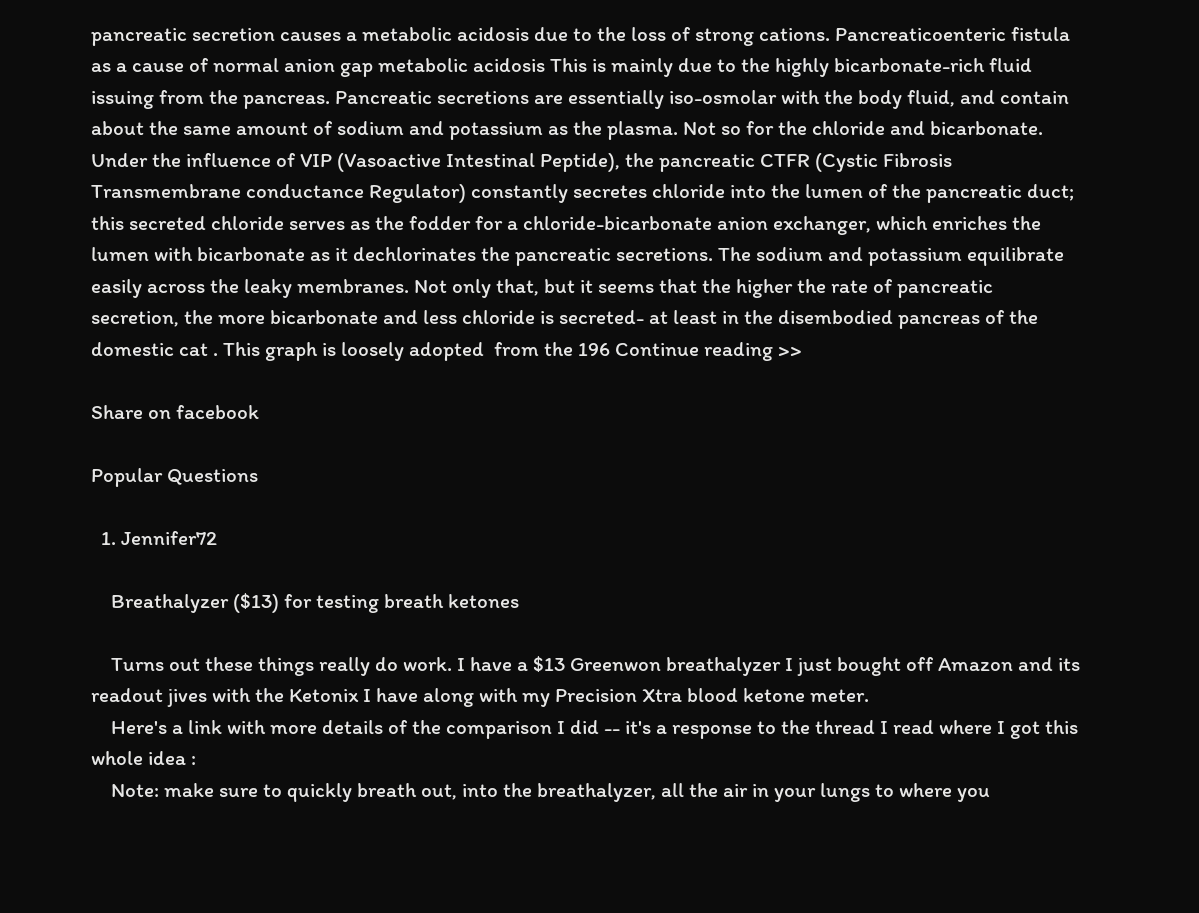pancreatic secretion causes a metabolic acidosis due to the loss of strong cations. Pancreaticoenteric fistula as a cause of normal anion gap metabolic acidosis This is mainly due to the highly bicarbonate-rich fluid issuing from the pancreas. Pancreatic secretions are essentially iso-osmolar with the body fluid, and contain about the same amount of sodium and potassium as the plasma. Not so for the chloride and bicarbonate. Under the influence of VIP (Vasoactive Intestinal Peptide), the pancreatic CTFR (Cystic Fibrosis Transmembrane conductance Regulator) constantly secretes chloride into the lumen of the pancreatic duct; this secreted chloride serves as the fodder for a chloride-bicarbonate anion exchanger, which enriches the lumen with bicarbonate as it dechlorinates the pancreatic secretions. The sodium and potassium equilibrate easily across the leaky membranes. Not only that, but it seems that the higher the rate of pancreatic secretion, the more bicarbonate and less chloride is secreted- at least in the disembodied pancreas of the domestic cat . This graph is loosely adopted  from the 196 Continue reading >>

Share on facebook

Popular Questions

  1. Jennifer72

    Breathalyzer ($13) for testing breath ketones

    Turns out these things really do work. I have a $13 Greenwon breathalyzer I just bought off Amazon and its readout jives with the Ketonix I have along with my Precision Xtra blood ketone meter.
    Here's a link with more details of the comparison I did -- it's a response to the thread I read where I got this whole idea :
    Note: make sure to quickly breath out, into the breathalyzer, all the air in your lungs to where you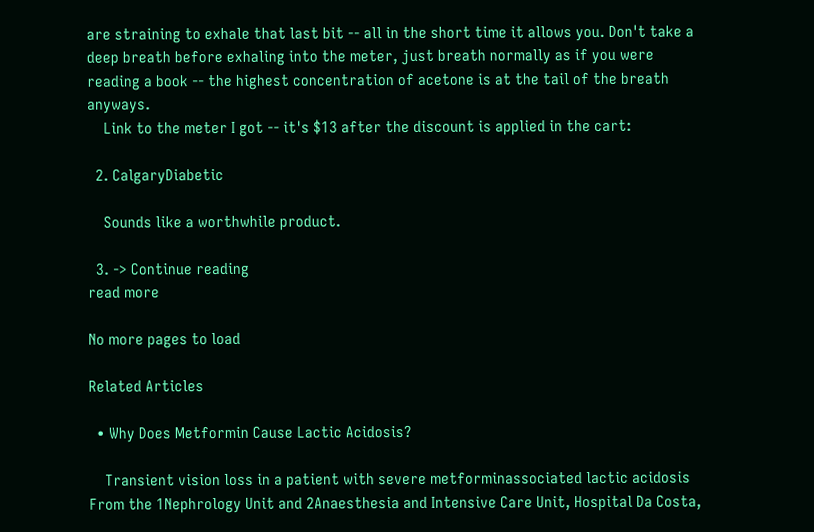are straining to exhale that last bit -- all in the short time it allows you. Don't take a deep breath before exhaling into the meter, just breath normally as if you were reading a book -- the highest concentration of acetone is at the tail of the breath anyways.
    Link to the meter I got -- it's $13 after the discount is applied in the cart:

  2. CalgaryDiabetic

    Sounds like a worthwhile product.

  3. -> Continue reading
read more

No more pages to load

Related Articles

  • Why Does Metformin Cause Lactic Acidosis?

    Transient vision loss in a patient with severe metforminassociated lactic acidosis From the 1Nephrology Unit and 2Anaesthesia and Intensive Care Unit, Hospital Da Costa,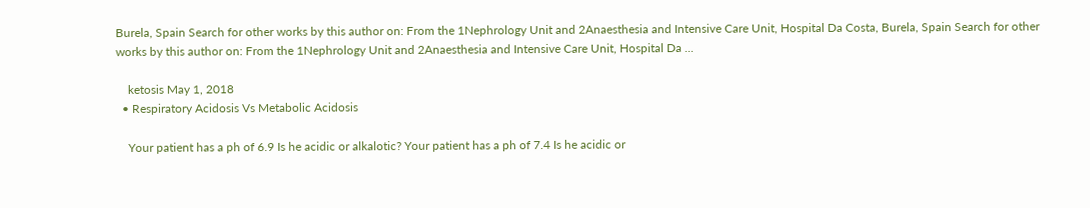Burela, Spain Search for other works by this author on: From the 1Nephrology Unit and 2Anaesthesia and Intensive Care Unit, Hospital Da Costa, Burela, Spain Search for other works by this author on: From the 1Nephrology Unit and 2Anaesthesia and Intensive Care Unit, Hospital Da ...

    ketosis May 1, 2018
  • Respiratory Acidosis Vs Metabolic Acidosis

    Your patient has a ph of 6.9 Is he acidic or alkalotic? Your patient has a ph of 7.4 Is he acidic or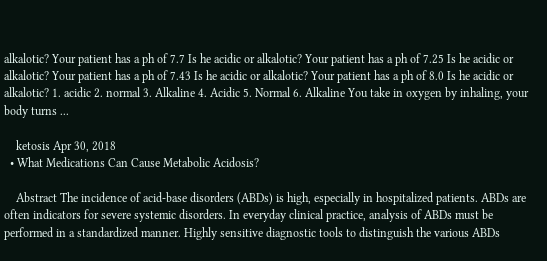alkalotic? Your patient has a ph of 7.7 Is he acidic or alkalotic? Your patient has a ph of 7.25 Is he acidic or alkalotic? Your patient has a ph of 7.43 Is he acidic or alkalotic? Your patient has a ph of 8.0 Is he acidic or alkalotic? 1. acidic 2. normal 3. Alkaline 4. Acidic 5. Normal 6. Alkaline You take in oxygen by inhaling, your body turns ...

    ketosis Apr 30, 2018
  • What Medications Can Cause Metabolic Acidosis?

    Abstract The incidence of acid-base disorders (ABDs) is high, especially in hospitalized patients. ABDs are often indicators for severe systemic disorders. In everyday clinical practice, analysis of ABDs must be performed in a standardized manner. Highly sensitive diagnostic tools to distinguish the various ABDs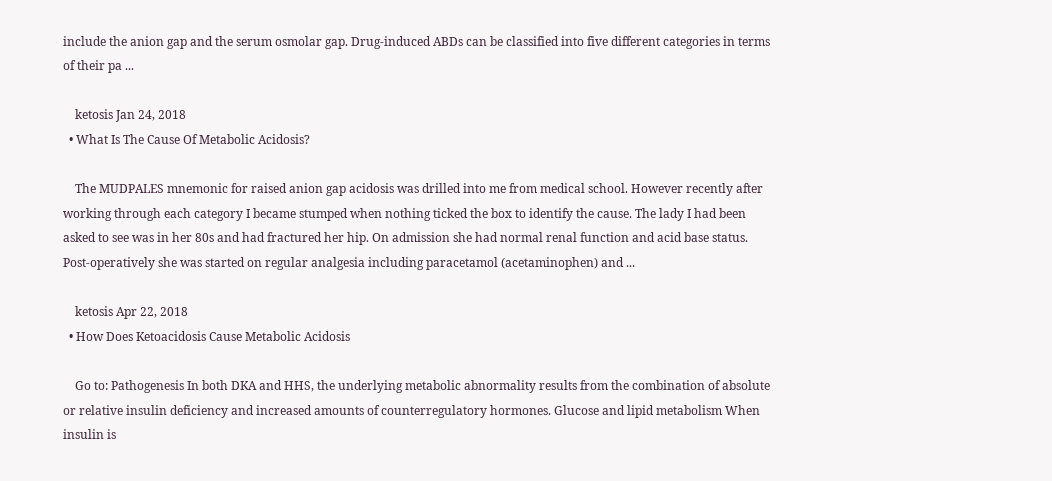include the anion gap and the serum osmolar gap. Drug-induced ABDs can be classified into five different categories in terms of their pa ...

    ketosis Jan 24, 2018
  • What Is The Cause Of Metabolic Acidosis?

    The MUDPALES mnemonic for raised anion gap acidosis was drilled into me from medical school. However recently after working through each category I became stumped when nothing ticked the box to identify the cause. The lady I had been asked to see was in her 80s and had fractured her hip. On admission she had normal renal function and acid base status. Post-operatively she was started on regular analgesia including paracetamol (acetaminophen) and ...

    ketosis Apr 22, 2018
  • How Does Ketoacidosis Cause Metabolic Acidosis

    Go to: Pathogenesis In both DKA and HHS, the underlying metabolic abnormality results from the combination of absolute or relative insulin deficiency and increased amounts of counterregulatory hormones. Glucose and lipid metabolism When insulin is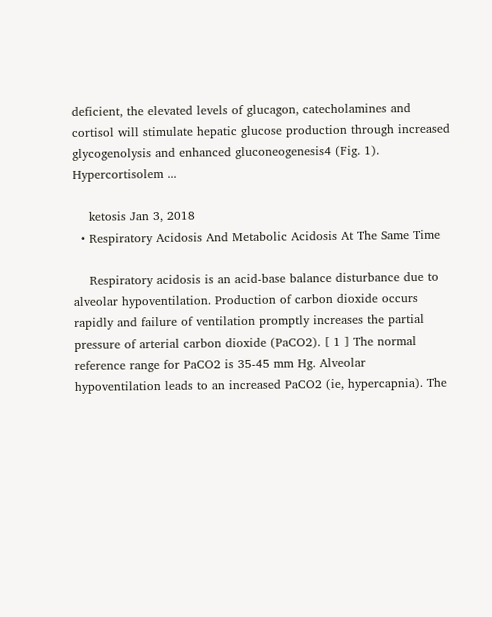deficient, the elevated levels of glucagon, catecholamines and cortisol will stimulate hepatic glucose production through increased glycogenolysis and enhanced gluconeogenesis4 (Fig. 1). Hypercortisolem ...

    ketosis Jan 3, 2018
  • Respiratory Acidosis And Metabolic Acidosis At The Same Time

    Respiratory acidosis is an acid-base balance disturbance due to alveolar hypoventilation. Production of carbon dioxide occurs rapidly and failure of ventilation promptly increases the partial pressure of arterial carbon dioxide (PaCO2). [ 1 ] The normal reference range for PaCO2 is 35-45 mm Hg. Alveolar hypoventilation leads to an increased PaCO2 (ie, hypercapnia). The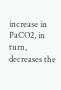increase in PaCO2, in turn, decreases the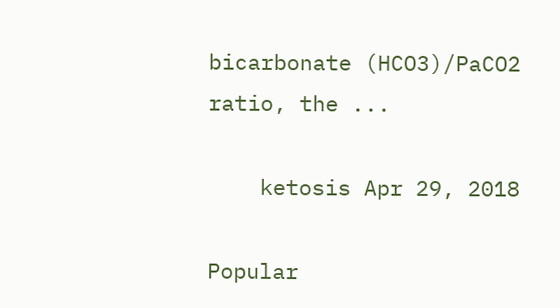bicarbonate (HCO3)/PaCO2 ratio, the ...

    ketosis Apr 29, 2018

Popular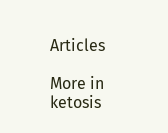Articles

More in ketosis